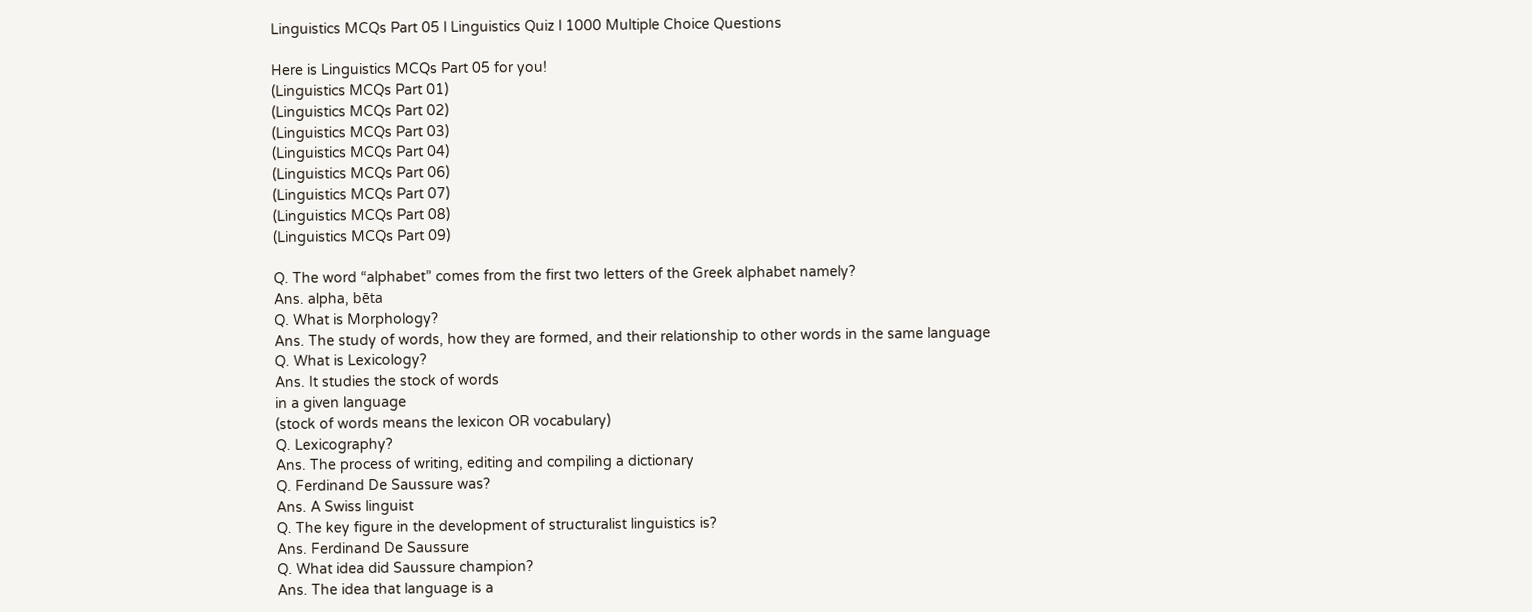Linguistics MCQs Part 05 l Linguistics Quiz l 1000 Multiple Choice Questions

Here is Linguistics MCQs Part 05 for you!
(Linguistics MCQs Part 01)
(Linguistics MCQs Part 02)
(Linguistics MCQs Part 03)
(Linguistics MCQs Part 04)
(Linguistics MCQs Part 06)
(Linguistics MCQs Part 07)
(Linguistics MCQs Part 08)
(Linguistics MCQs Part 09)

Q. The word “alphabet” comes from the first two letters of the Greek alphabet namely?
Ans. alpha, bēta
Q. What is Morphology?
Ans. The study of words, how they are formed, and their relationship to other words in the same language
Q. What is Lexicology?
Ans. It studies the stock of words
in a given language
(stock of words means the lexicon OR vocabulary)
Q. Lexicography?
Ans. The process of writing, editing and compiling a dictionary
Q. Ferdinand De Saussure was?
Ans. A Swiss linguist
Q. The key figure in the development of structuralist linguistics is?
Ans. Ferdinand De Saussure
Q. What idea did Saussure champion?
Ans. The idea that language is a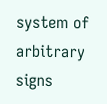system of arbitrary signs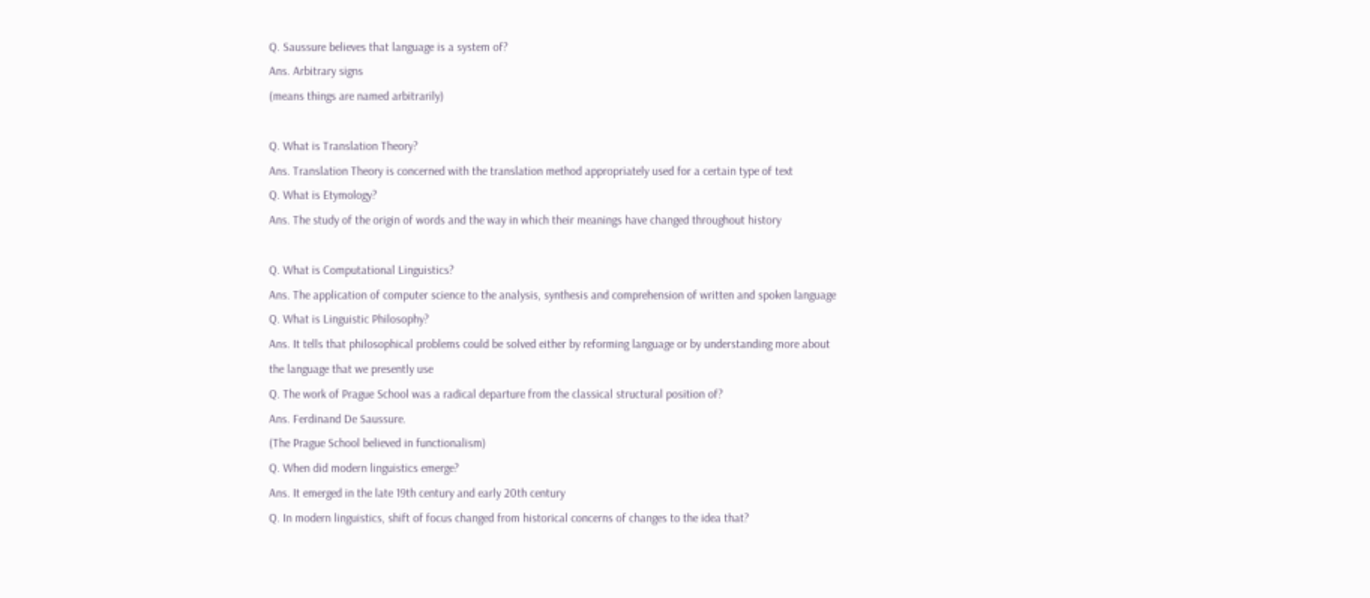Q. Saussure believes that language is a system of?
Ans. Arbitrary signs
(means things are named arbitrarily)

Q. What is Translation Theory?
Ans. Translation Theory is concerned with the translation method appropriately used for a certain type of text
Q. What is Etymology?
Ans. The study of the origin of words and the way in which their meanings have changed throughout history

Q. What is Computational Linguistics?
Ans. The application of computer science to the analysis, synthesis and comprehension of written and spoken language
Q. What is Linguistic Philosophy?
Ans. It tells that philosophical problems could be solved either by reforming language or by understanding more about the language that we presently use
Q. The work of Prague School was a radical departure from the classical structural position of?
Ans. Ferdinand De Saussure.
(The Prague School believed in functionalism)
Q. When did modern linguistics emerge?
Ans. It emerged in the late 19th century and early 20th century
Q. In modern linguistics, shift of focus changed from historical concerns of changes to the idea that?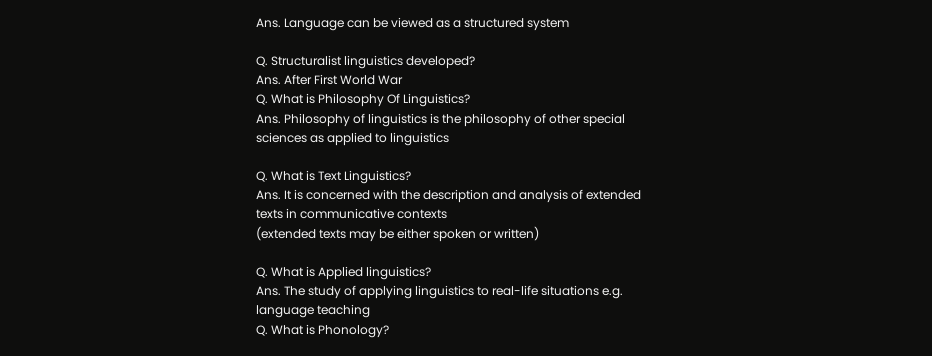Ans. Language can be viewed as a structured system

Q. Structuralist linguistics developed?
Ans. After First World War
Q. What is Philosophy Of Linguistics?
Ans. Philosophy of linguistics is the philosophy of other special sciences as applied to linguistics

Q. What is Text Linguistics?
Ans. It is concerned with the description and analysis of extended texts in communicative contexts
(extended texts may be either spoken or written)

Q. What is Applied linguistics?
Ans. The study of applying linguistics to real-life situations e.g. language teaching
Q. What is Phonology?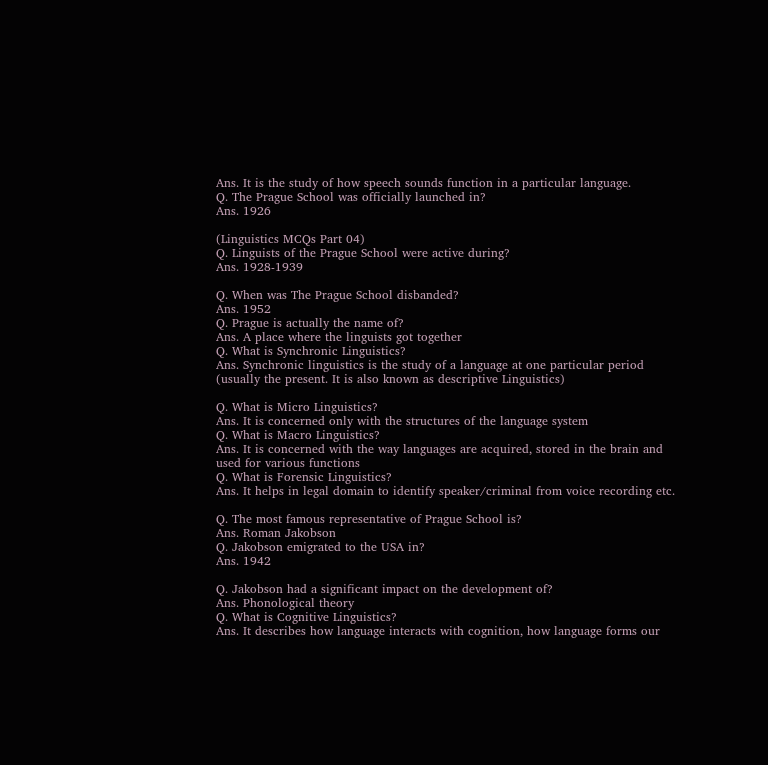Ans. It is the study of how speech sounds function in a particular language.
Q. The Prague School was officially launched in?
Ans. 1926

(Linguistics MCQs Part 04)
Q. Linguists of the Prague School were active during?
Ans. 1928-1939

Q. When was The Prague School disbanded?
Ans. 1952
Q. Prague is actually the name of?
Ans. A place where the linguists got together
Q. What is Synchronic Linguistics?
Ans. Synchronic linguistics is the study of a language at one particular period
(usually the present. It is also known as descriptive Linguistics)

Q. What is Micro Linguistics?
Ans. It is concerned only with the structures of the language system
Q. What is Macro Linguistics?
Ans. It is concerned with the way languages are acquired, stored in the brain and used for various functions
Q. What is Forensic Linguistics?
Ans. It helps in legal domain to identify speaker/criminal from voice recording etc.

Q. The most famous representative of Prague School is?
Ans. Roman Jakobson
Q. Jakobson emigrated to the USA in?
Ans. 1942

Q. Jakobson had a significant impact on the development of?
Ans. Phonological theory
Q. What is Cognitive Linguistics?
Ans. It describes how language interacts with cognition, how language forms our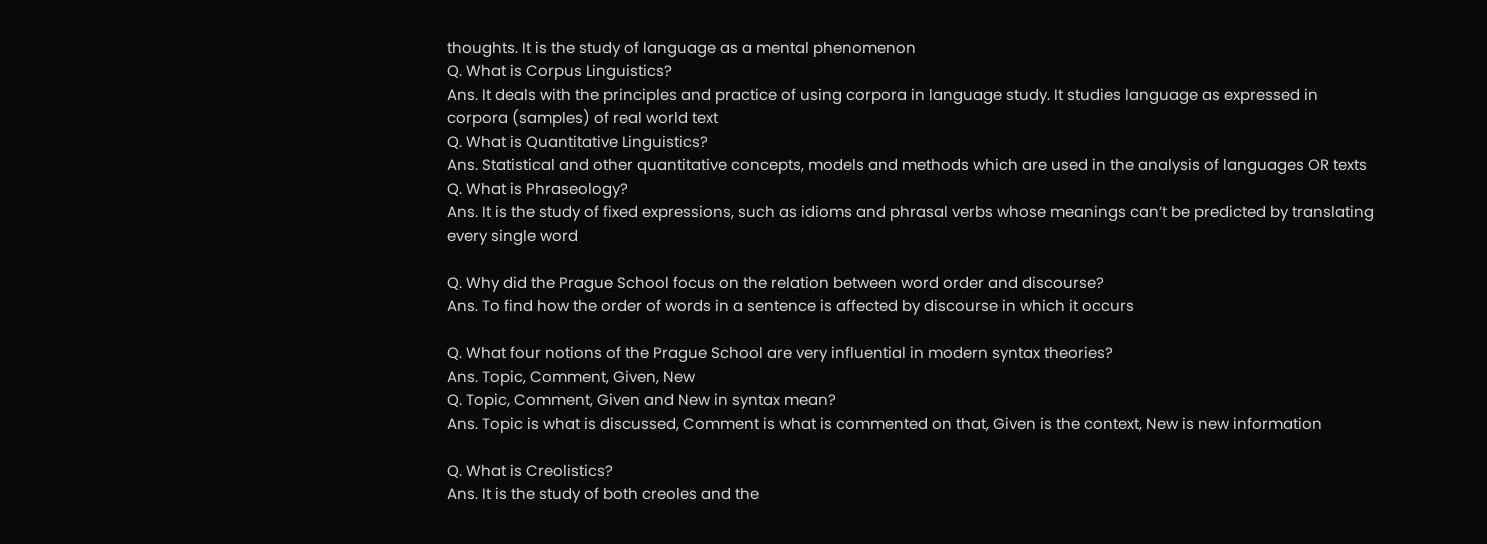thoughts. It is the study of language as a mental phenomenon
Q. What is Corpus Linguistics?
Ans. It deals with the principles and practice of using corpora in language study. It studies language as expressed in corpora (samples) of real world text
Q. What is Quantitative Linguistics?
Ans. Statistical and other quantitative concepts, models and methods which are used in the analysis of languages OR texts
Q. What is Phraseology?
Ans. It is the study of fixed expressions, such as idioms and phrasal verbs whose meanings can’t be predicted by translating every single word

Q. Why did the Prague School focus on the relation between word order and discourse?
Ans. To find how the order of words in a sentence is affected by discourse in which it occurs

Q. What four notions of the Prague School are very influential in modern syntax theories?
Ans. Topic, Comment, Given, New
Q. Topic, Comment, Given and New in syntax mean?
Ans. Topic is what is discussed, Comment is what is commented on that, Given is the context, New is new information

Q. What is Creolistics?
Ans. It is the study of both creoles and the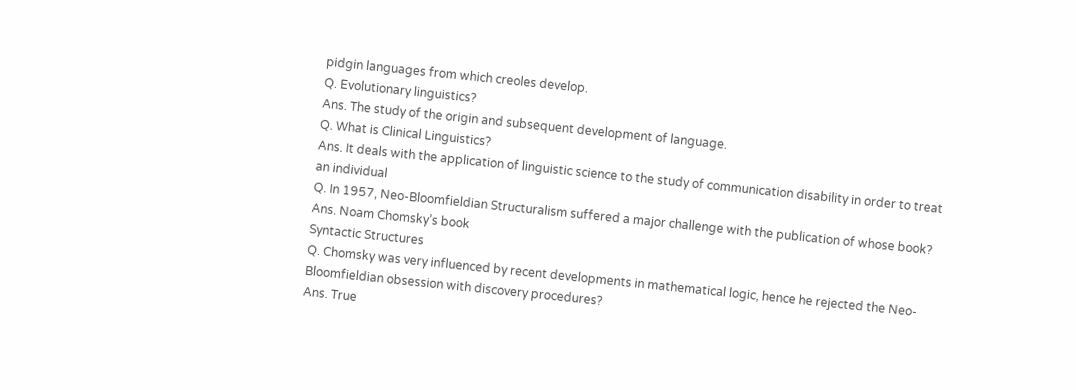pidgin languages from which creoles develop.
Q. Evolutionary linguistics?
Ans. The study of the origin and subsequent development of language.
Q. What is Clinical Linguistics?
Ans. It deals with the application of linguistic science to the study of communication disability in order to treat an individual
Q. In 1957, Neo-Bloomfieldian Structuralism suffered a major challenge with the publication of whose book?
Ans. Noam Chomsky’s book
Syntactic Structures
Q. Chomsky was very influenced by recent developments in mathematical logic, hence he rejected the Neo-Bloomfieldian obsession with discovery procedures?
Ans. True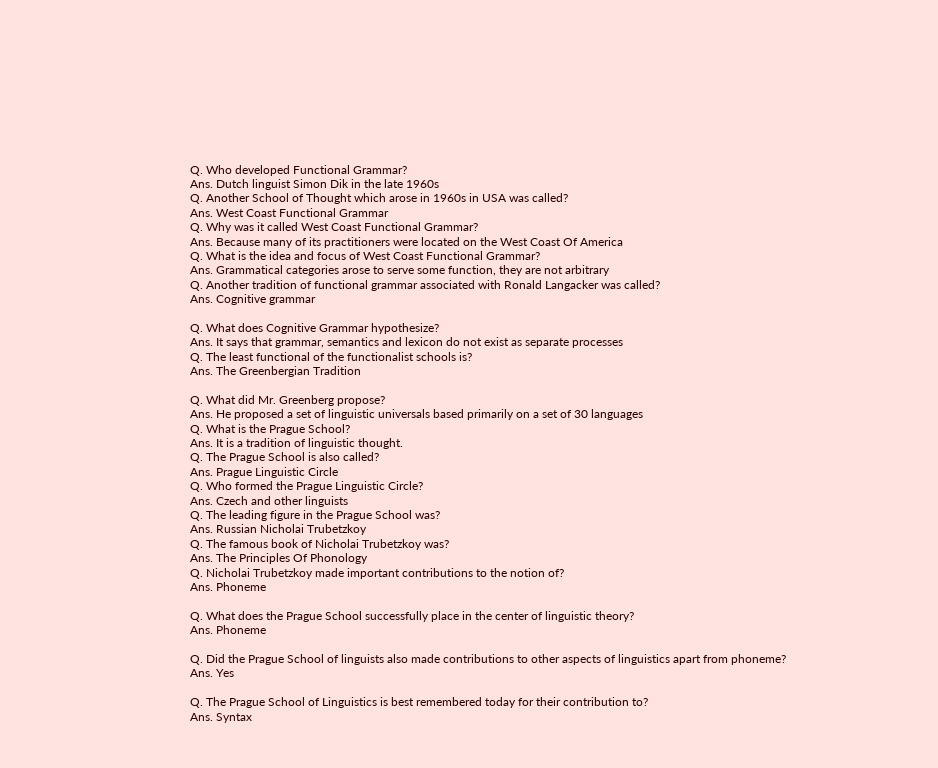Q. Who developed Functional Grammar?
Ans. Dutch linguist Simon Dik in the late 1960s
Q. Another School of Thought which arose in 1960s in USA was called?
Ans. West Coast Functional Grammar
Q. Why was it called West Coast Functional Grammar?
Ans. Because many of its practitioners were located on the West Coast Of America
Q. What is the idea and focus of West Coast Functional Grammar?
Ans. Grammatical categories arose to serve some function, they are not arbitrary
Q. Another tradition of functional grammar associated with Ronald Langacker was called?
Ans. Cognitive grammar

Q. What does Cognitive Grammar hypothesize?
Ans. It says that grammar, semantics and lexicon do not exist as separate processes
Q. The least functional of the functionalist schools is?
Ans. The Greenbergian Tradition

Q. What did Mr. Greenberg propose?
Ans. He proposed a set of linguistic universals based primarily on a set of 30 languages
Q. What is the Prague School?
Ans. It is a tradition of linguistic thought.
Q. The Prague School is also called?
Ans. Prague Linguistic Circle
Q. Who formed the Prague Linguistic Circle?
Ans. Czech and other linguists
Q. The leading figure in the Prague School was?
Ans. Russian Nicholai Trubetzkoy
Q. The famous book of Nicholai Trubetzkoy was?
Ans. The Principles Of Phonology
Q. Nicholai Trubetzkoy made important contributions to the notion of?
Ans. Phoneme

Q. What does the Prague School successfully place in the center of linguistic theory?
Ans. Phoneme

Q. Did the Prague School of linguists also made contributions to other aspects of linguistics apart from phoneme?
Ans. Yes

Q. The Prague School of Linguistics is best remembered today for their contribution to?
Ans. Syntax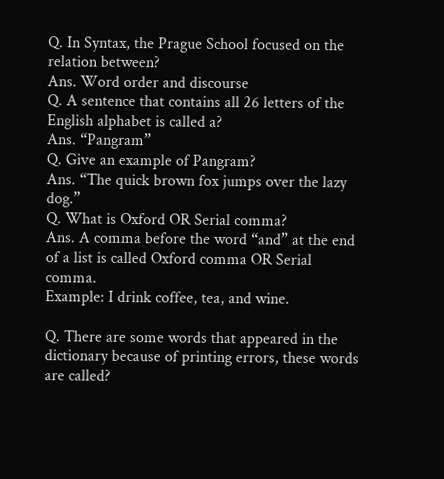Q. In Syntax, the Prague School focused on the relation between?
Ans. Word order and discourse
Q. A sentence that contains all 26 letters of the English alphabet is called a?
Ans. “Pangram”
Q. Give an example of Pangram?
Ans. “The quick brown fox jumps over the lazy dog.”
Q. What is Oxford OR Serial comma?
Ans. A comma before the word “and” at the end of a list is called Oxford comma OR Serial comma.
Example: I drink coffee, tea, and wine.

Q. There are some words that appeared in the dictionary because of printing errors, these words are called?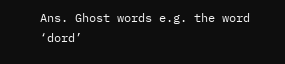Ans. Ghost words e.g. the word ‘dord’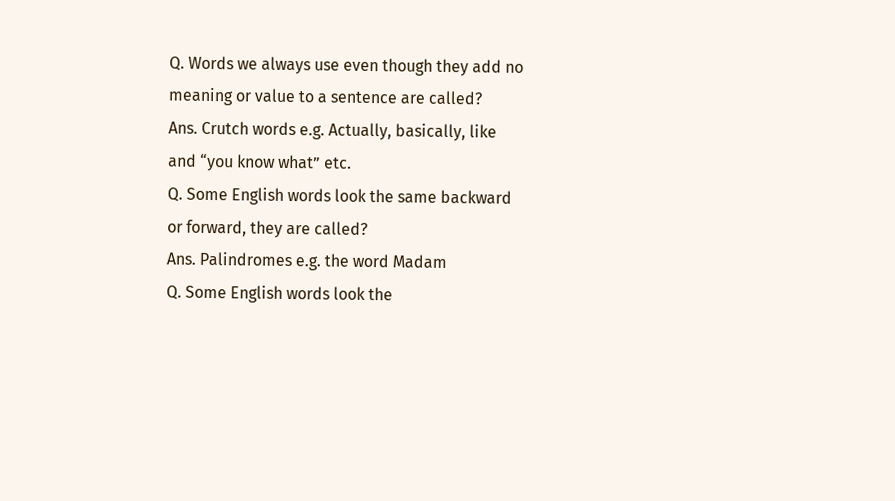Q. Words we always use even though they add no meaning or value to a sentence are called?
Ans. Crutch words e.g. Actually, basically, like and “you know what” etc.
Q. Some English words look the same backward or forward, they are called?
Ans. Palindromes e.g. the word Madam
Q. Some English words look the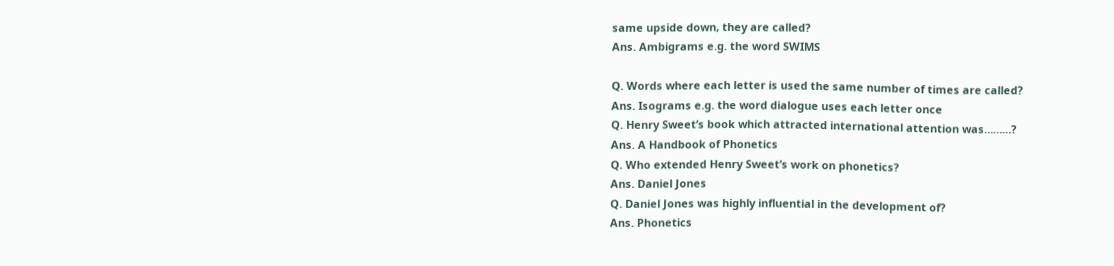same upside down, they are called?
Ans. Ambigrams e.g. the word SWIMS

Q. Words where each letter is used the same number of times are called?
Ans. Isograms e.g. the word dialogue uses each letter once
Q. Henry Sweet’s book which attracted international attention was………?
Ans. A Handbook of Phonetics
Q. Who extended Henry Sweet’s work on phonetics?
Ans. Daniel Jones
Q. Daniel Jones was highly influential in the development of?
Ans. Phonetics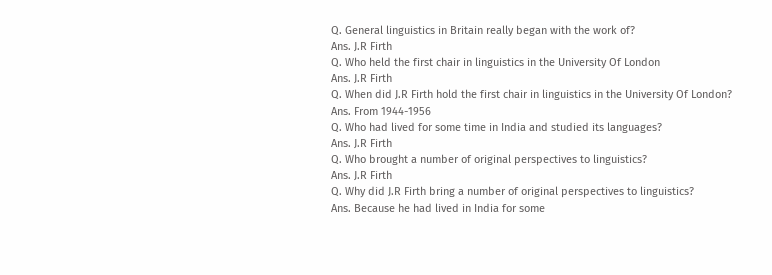Q. General linguistics in Britain really began with the work of?
Ans. J.R Firth
Q. Who held the first chair in linguistics in the University Of London
Ans. J.R Firth
Q. When did J.R Firth hold the first chair in linguistics in the University Of London?
Ans. From 1944-1956
Q. Who had lived for some time in India and studied its languages?
Ans. J.R Firth
Q. Who brought a number of original perspectives to linguistics?
Ans. J.R Firth
Q. Why did J.R Firth bring a number of original perspectives to linguistics?
Ans. Because he had lived in India for some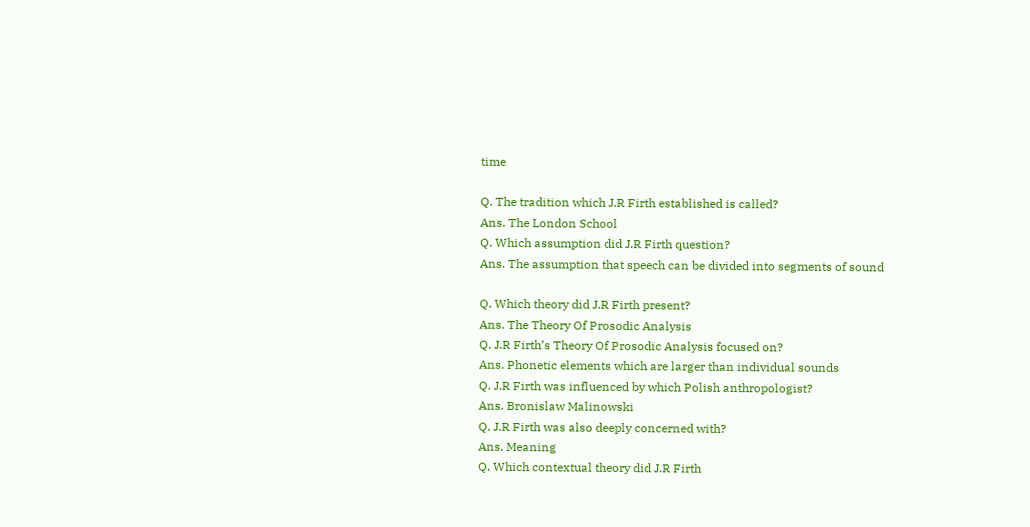time

Q. The tradition which J.R Firth established is called?
Ans. The London School
Q. Which assumption did J.R Firth question?
Ans. The assumption that speech can be divided into segments of sound

Q. Which theory did J.R Firth present?
Ans. The Theory Of Prosodic Analysis
Q. J.R Firth’s Theory Of Prosodic Analysis focused on?
Ans. Phonetic elements which are larger than individual sounds
Q. J.R Firth was influenced by which Polish anthropologist?
Ans. Bronislaw Malinowski
Q. J.R Firth was also deeply concerned with?
Ans. Meaning
Q. Which contextual theory did J.R Firth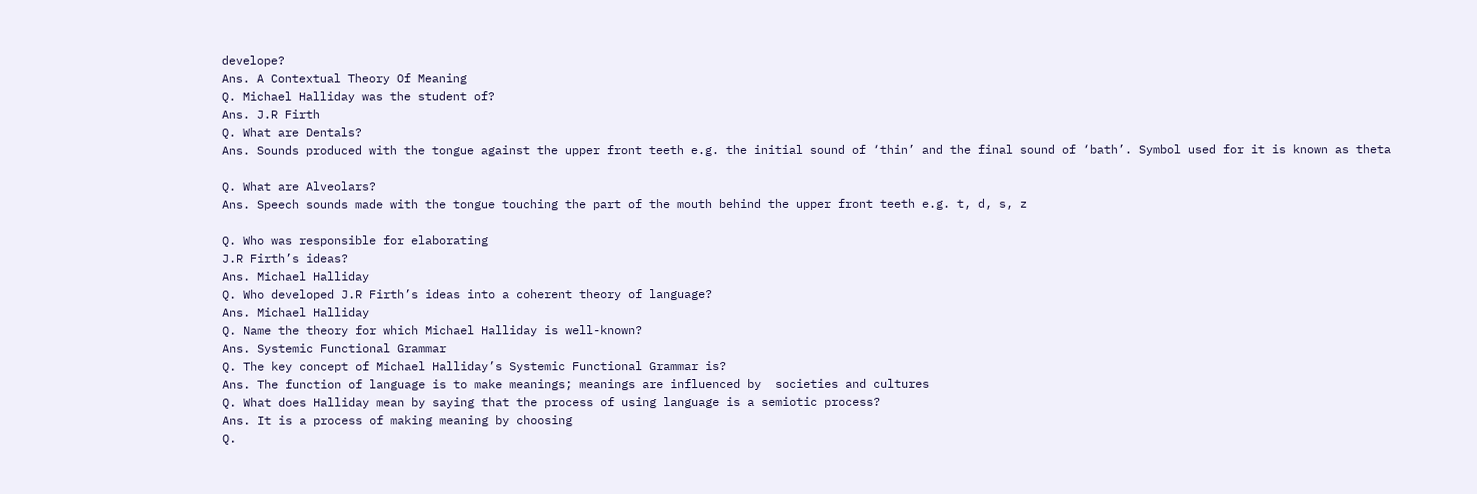develope?
Ans. A Contextual Theory Of Meaning
Q. Michael Halliday was the student of?
Ans. J.R Firth
Q. What are Dentals?
Ans. Sounds produced with the tongue against the upper front teeth e.g. the initial sound of ‘thin’ and the final sound of ‘bath’. Symbol used for it is known as theta

Q. What are Alveolars?
Ans. Speech sounds made with the tongue touching the part of the mouth behind the upper front teeth e.g. t, d, s, z

Q. Who was responsible for elaborating
J.R Firth’s ideas?
Ans. Michael Halliday
Q. Who developed J.R Firth’s ideas into a coherent theory of language?
Ans. Michael Halliday
Q. Name the theory for which Michael Halliday is well-known?
Ans. Systemic Functional Grammar
Q. The key concept of Michael Halliday’s Systemic Functional Grammar is?
Ans. The function of language is to make meanings; meanings are influenced by  societies and cultures
Q. What does Halliday mean by saying that the process of using language is a semiotic process?
Ans. It is a process of making meaning by choosing
Q.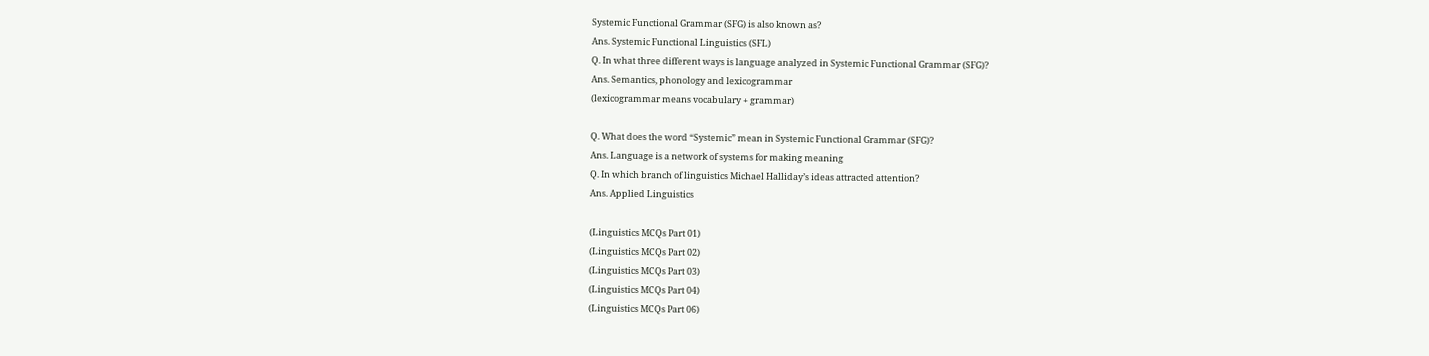Systemic Functional Grammar (SFG) is also known as?
Ans. Systemic Functional Linguistics (SFL)
Q. In what three different ways is language analyzed in Systemic Functional Grammar (SFG)?
Ans. Semantics, phonology and lexicogrammar
(lexicogrammar means vocabulary + grammar)

Q. What does the word “Systemic” mean in Systemic Functional Grammar (SFG)?
Ans. Language is a network of systems for making meaning
Q. In which branch of linguistics Michael Halliday’s ideas attracted attention?
Ans. Applied Linguistics

(Linguistics MCQs Part 01)
(Linguistics MCQs Part 02)
(Linguistics MCQs Part 03)
(Linguistics MCQs Part 04)
(Linguistics MCQs Part 06)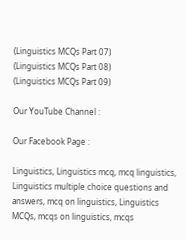(Linguistics MCQs Part 07)
(Linguistics MCQs Part 08)
(Linguistics MCQs Part 09)

Our YouTube Channel :

Our Facebook Page :

Linguistics, Linguistics mcq, mcq linguistics,
Linguistics multiple choice questions and answers, mcq on linguistics, Linguistics MCQs, mcqs on linguistics, mcqs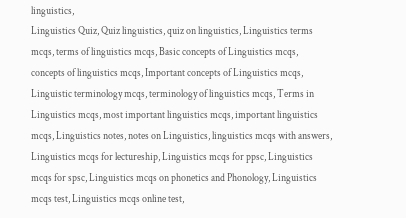linguistics,
Linguistics Quiz, Quiz linguistics, quiz on linguistics, Linguistics terms mcqs, terms of linguistics mcqs, Basic concepts of Linguistics mcqs, concepts of linguistics mcqs, Important concepts of Linguistics mcqs, Linguistic terminology mcqs, terminology of linguistics mcqs, Terms in Linguistics mcqs, most important linguistics mcqs, important linguistics mcqs, Linguistics notes, notes on Linguistics, linguistics mcqs with answers, Linguistics mcqs for lectureship, Linguistics mcqs for ppsc, Linguistics mcqs for spsc, Linguistics mcqs on phonetics and Phonology, Linguistics mcqs test, Linguistics mcqs online test,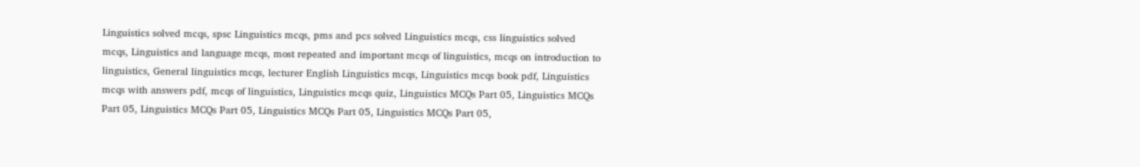Linguistics solved mcqs, spsc Linguistics mcqs, pms and pcs solved Linguistics mcqs, css linguistics solved mcqs, Linguistics and language mcqs, most repeated and important mcqs of linguistics, mcqs on introduction to linguistics, General linguistics mcqs, lecturer English Linguistics mcqs, Linguistics mcqs book pdf, Linguistics mcqs with answers pdf, mcqs of linguistics, Linguistics mcqs quiz, Linguistics MCQs Part 05, Linguistics MCQs Part 05, Linguistics MCQs Part 05, Linguistics MCQs Part 05, Linguistics MCQs Part 05,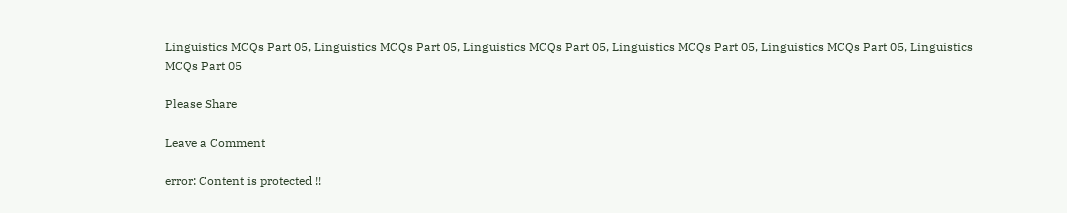Linguistics MCQs Part 05, Linguistics MCQs Part 05, Linguistics MCQs Part 05, Linguistics MCQs Part 05, Linguistics MCQs Part 05, Linguistics MCQs Part 05

Please Share

Leave a Comment

error: Content is protected !!